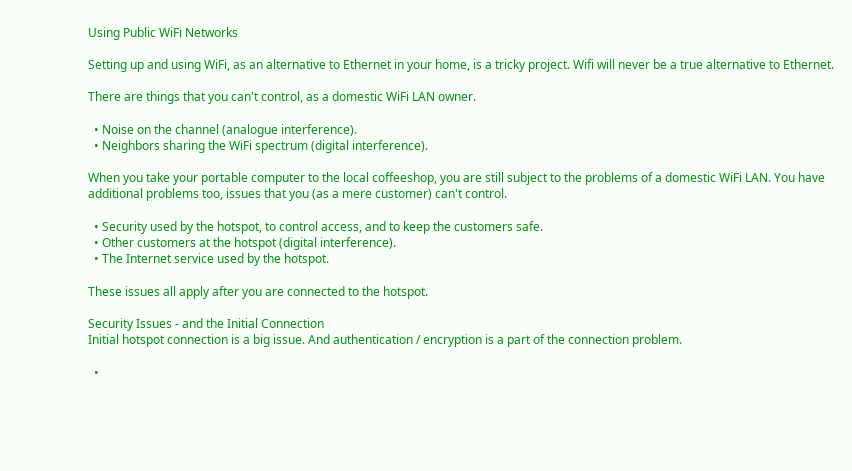Using Public WiFi Networks

Setting up and using WiFi, as an alternative to Ethernet in your home, is a tricky project. Wifi will never be a true alternative to Ethernet.

There are things that you can't control, as a domestic WiFi LAN owner.

  • Noise on the channel (analogue interference).
  • Neighbors sharing the WiFi spectrum (digital interference).

When you take your portable computer to the local coffeeshop, you are still subject to the problems of a domestic WiFi LAN. You have additional problems too, issues that you (as a mere customer) can't control.

  • Security used by the hotspot, to control access, and to keep the customers safe.
  • Other customers at the hotspot (digital interference).
  • The Internet service used by the hotspot.

These issues all apply after you are connected to the hotspot.

Security Issues - and the Initial Connection
Initial hotspot connection is a big issue. And authentication / encryption is a part of the connection problem.

  •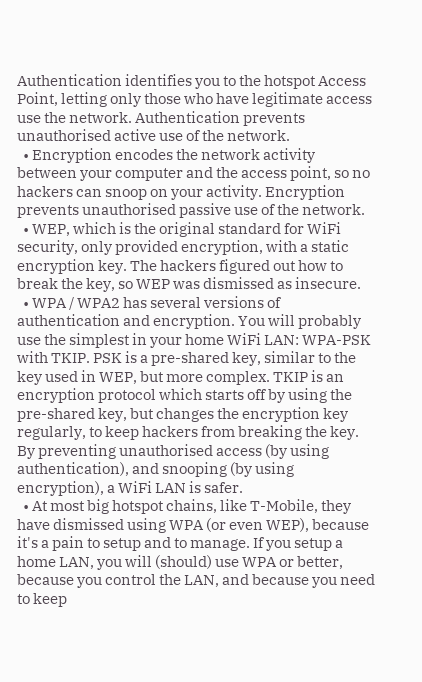Authentication identifies you to the hotspot Access Point, letting only those who have legitimate access use the network. Authentication prevents unauthorised active use of the network.
  • Encryption encodes the network activity between your computer and the access point, so no hackers can snoop on your activity. Encryption prevents unauthorised passive use of the network.
  • WEP, which is the original standard for WiFi security, only provided encryption, with a static encryption key. The hackers figured out how to break the key, so WEP was dismissed as insecure.
  • WPA / WPA2 has several versions of authentication and encryption. You will probably use the simplest in your home WiFi LAN: WPA-PSK with TKIP. PSK is a pre-shared key, similar to the key used in WEP, but more complex. TKIP is an encryption protocol which starts off by using the pre-shared key, but changes the encryption key regularly, to keep hackers from breaking the key. By preventing unauthorised access (by using authentication), and snooping (by using encryption), a WiFi LAN is safer.
  • At most big hotspot chains, like T-Mobile, they have dismissed using WPA (or even WEP), because it's a pain to setup and to manage. If you setup a home LAN, you will (should) use WPA or better, because you control the LAN, and because you need to keep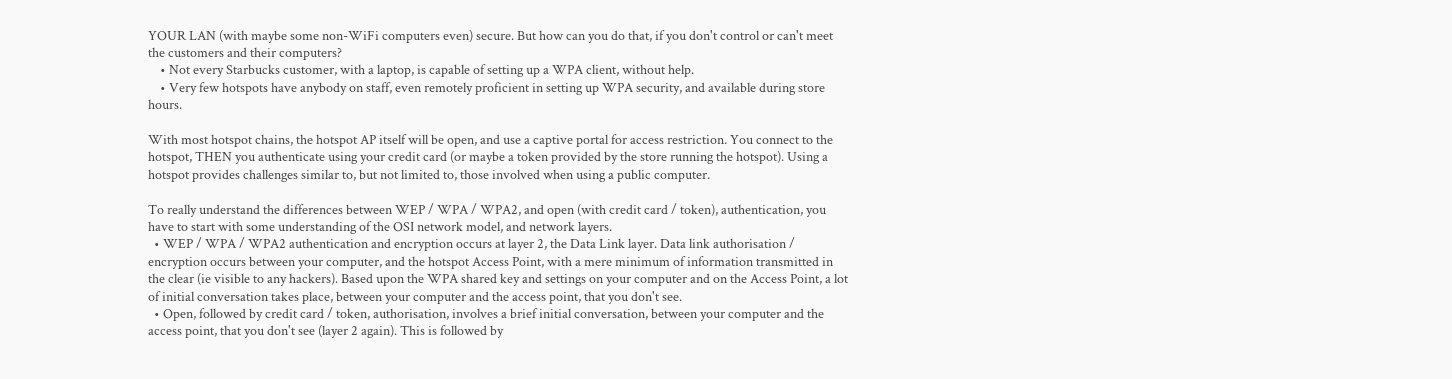YOUR LAN (with maybe some non-WiFi computers even) secure. But how can you do that, if you don't control or can't meet the customers and their computers?
    • Not every Starbucks customer, with a laptop, is capable of setting up a WPA client, without help.
    • Very few hotspots have anybody on staff, even remotely proficient in setting up WPA security, and available during store hours.

With most hotspot chains, the hotspot AP itself will be open, and use a captive portal for access restriction. You connect to the hotspot, THEN you authenticate using your credit card (or maybe a token provided by the store running the hotspot). Using a hotspot provides challenges similar to, but not limited to, those involved when using a public computer.

To really understand the differences between WEP / WPA / WPA2, and open (with credit card / token), authentication, you have to start with some understanding of the OSI network model, and network layers.
  • WEP / WPA / WPA2 authentication and encryption occurs at layer 2, the Data Link layer. Data link authorisation / encryption occurs between your computer, and the hotspot Access Point, with a mere minimum of information transmitted in the clear (ie visible to any hackers). Based upon the WPA shared key and settings on your computer and on the Access Point, a lot of initial conversation takes place, between your computer and the access point, that you don't see.
  • Open, followed by credit card / token, authorisation, involves a brief initial conversation, between your computer and the access point, that you don't see (layer 2 again). This is followed by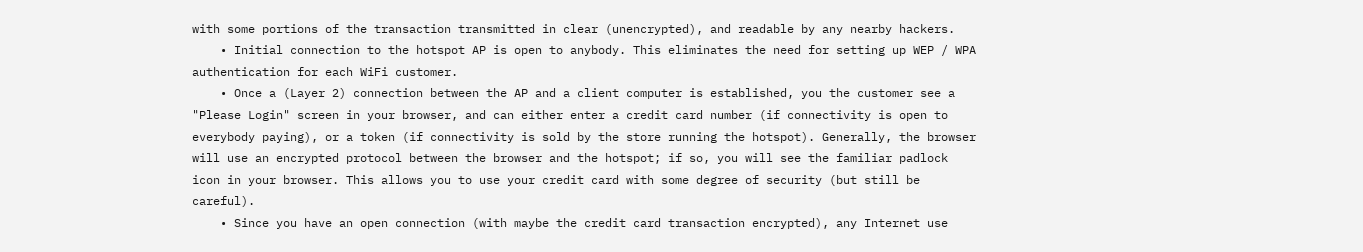with some portions of the transaction transmitted in clear (unencrypted), and readable by any nearby hackers.
    • Initial connection to the hotspot AP is open to anybody. This eliminates the need for setting up WEP / WPA authentication for each WiFi customer.
    • Once a (Layer 2) connection between the AP and a client computer is established, you the customer see a "Please Login" screen in your browser, and can either enter a credit card number (if connectivity is open to everybody paying), or a token (if connectivity is sold by the store running the hotspot). Generally, the browser will use an encrypted protocol between the browser and the hotspot; if so, you will see the familiar padlock icon in your browser. This allows you to use your credit card with some degree of security (but still be careful).
    • Since you have an open connection (with maybe the credit card transaction encrypted), any Internet use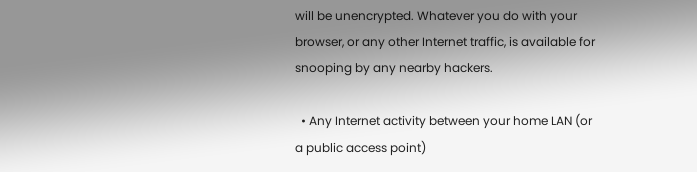will be unencrypted. Whatever you do with your browser, or any other Internet traffic, is available for snooping by any nearby hackers.

  • Any Internet activity between your home LAN (or a public access point)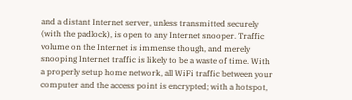and a distant Internet server, unless transmitted securely (with the padlock), is open to any Internet snooper. Traffic volume on the Internet is immense though, and merely snooping Internet traffic is likely to be a waste of time. With a properly setup home network, all WiFi traffic between your computer and the access point is encrypted; with a hotspot,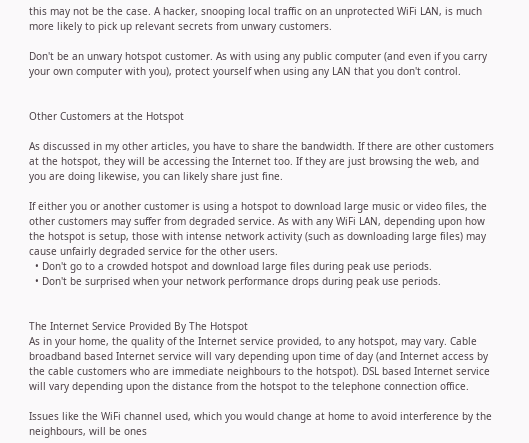this may not be the case. A hacker, snooping local traffic on an unprotected WiFi LAN, is much more likely to pick up relevant secrets from unwary customers.

Don't be an unwary hotspot customer. As with using any public computer (and even if you carry your own computer with you), protect yourself when using any LAN that you don't control.


Other Customers at the Hotspot

As discussed in my other articles, you have to share the bandwidth. If there are other customers at the hotspot, they will be accessing the Internet too. If they are just browsing the web, and you are doing likewise, you can likely share just fine.

If either you or another customer is using a hotspot to download large music or video files, the other customers may suffer from degraded service. As with any WiFi LAN, depending upon how the hotspot is setup, those with intense network activity (such as downloading large files) may cause unfairly degraded service for the other users.
  • Don't go to a crowded hotspot and download large files during peak use periods.
  • Don't be surprised when your network performance drops during peak use periods.


The Internet Service Provided By The Hotspot
As in your home, the quality of the Internet service provided, to any hotspot, may vary. Cable broadband based Internet service will vary depending upon time of day (and Internet access by the cable customers who are immediate neighbours to the hotspot). DSL based Internet service will vary depending upon the distance from the hotspot to the telephone connection office.

Issues like the WiFi channel used, which you would change at home to avoid interference by the neighbours, will be ones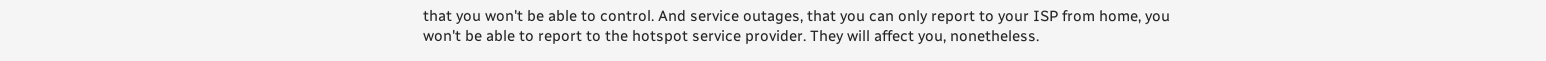that you won't be able to control. And service outages, that you can only report to your ISP from home, you won't be able to report to the hotspot service provider. They will affect you, nonetheless.